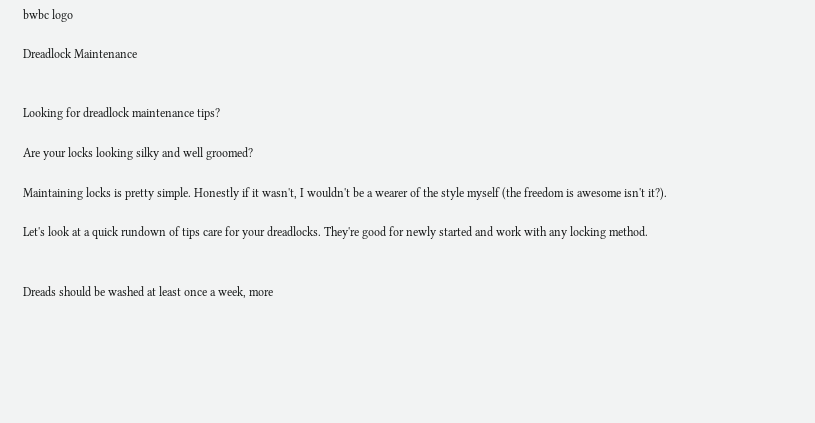bwbc logo

Dreadlock Maintenance


Looking for dreadlock maintenance tips?

Are your locks looking silky and well groomed?

Maintaining locks is pretty simple. Honestly if it wasn't, I wouldn't be a wearer of the style myself (the freedom is awesome isn't it?).

Let's look at a quick rundown of tips care for your dreadlocks. They're good for newly started and work with any locking method.


Dreads should be washed at least once a week, more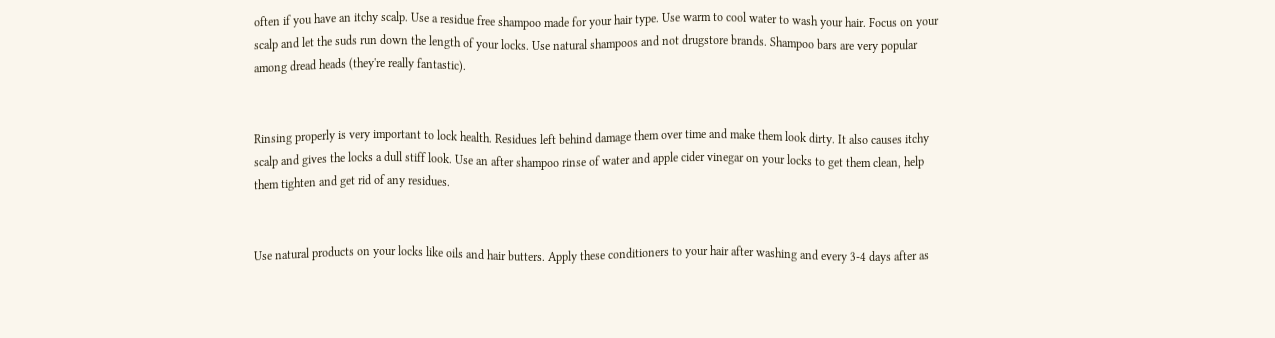often if you have an itchy scalp. Use a residue free shampoo made for your hair type. Use warm to cool water to wash your hair. Focus on your scalp and let the suds run down the length of your locks. Use natural shampoos and not drugstore brands. Shampoo bars are very popular among dread heads (they're really fantastic).


Rinsing properly is very important to lock health. Residues left behind damage them over time and make them look dirty. It also causes itchy scalp and gives the locks a dull stiff look. Use an after shampoo rinse of water and apple cider vinegar on your locks to get them clean, help them tighten and get rid of any residues.


Use natural products on your locks like oils and hair butters. Apply these conditioners to your hair after washing and every 3-4 days after as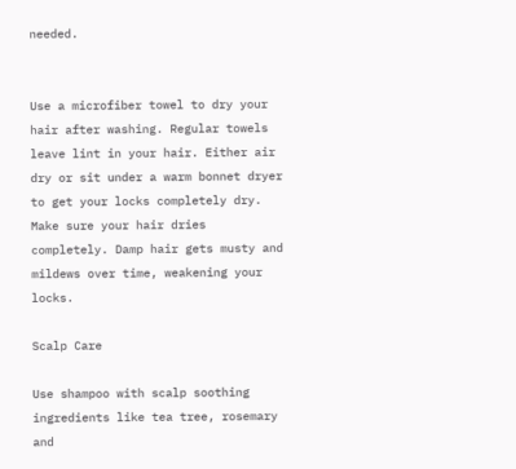needed.


Use a microfiber towel to dry your hair after washing. Regular towels leave lint in your hair. Either air dry or sit under a warm bonnet dryer to get your locks completely dry. Make sure your hair dries completely. Damp hair gets musty and mildews over time, weakening your locks.

Scalp Care

Use shampoo with scalp soothing ingredients like tea tree, rosemary and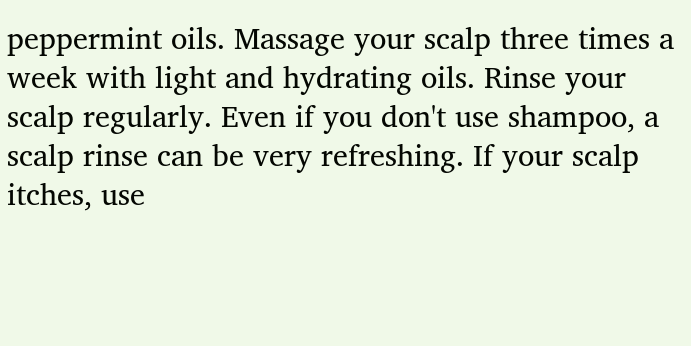peppermint oils. Massage your scalp three times a week with light and hydrating oils. Rinse your scalp regularly. Even if you don't use shampoo, a scalp rinse can be very refreshing. If your scalp itches, use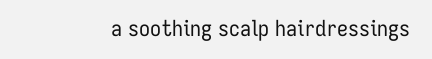a soothing scalp hairdressings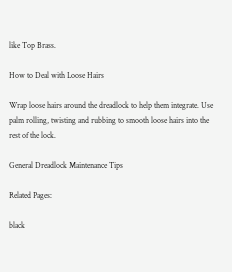like Top Brass.

How to Deal with Loose Hairs

Wrap loose hairs around the dreadlock to help them integrate. Use palm rolling, twisting and rubbing to smooth loose hairs into the rest of the lock.

General Dreadlock Maintenance Tips

Related Pages:

black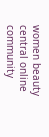women beauty central online community